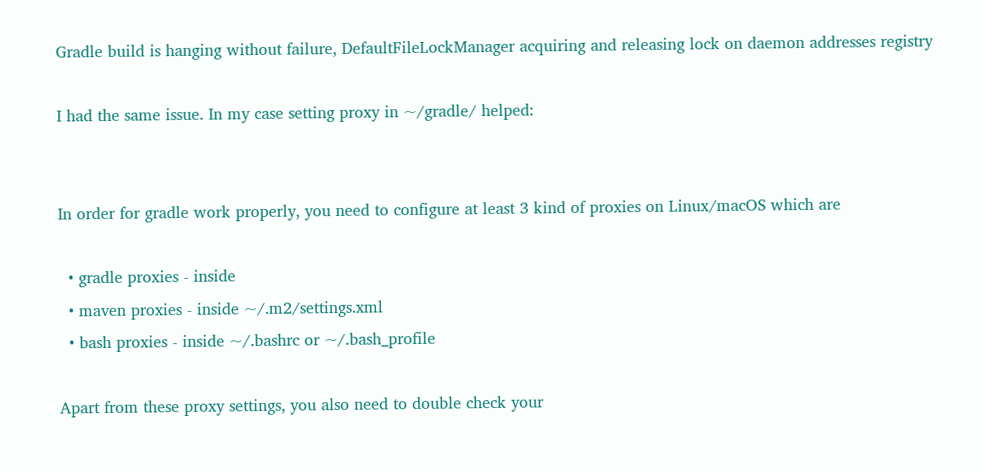Gradle build is hanging without failure, DefaultFileLockManager acquiring and releasing lock on daemon addresses registry

I had the same issue. In my case setting proxy in ~/gradle/ helped:


In order for gradle work properly, you need to configure at least 3 kind of proxies on Linux/macOS which are

  • gradle proxies - inside
  • maven proxies - inside ~/.m2/settings.xml
  • bash proxies - inside ~/.bashrc or ~/.bash_profile

Apart from these proxy settings, you also need to double check your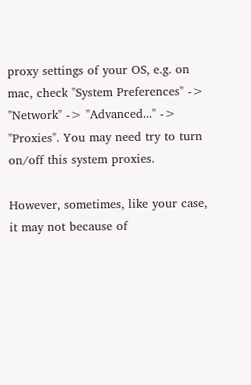proxy settings of your OS, e.g. on mac, check "System Preferences" -> "Network" -> "Advanced..." -> "Proxies". You may need try to turn on/off this system proxies.

However, sometimes, like your case, it may not because of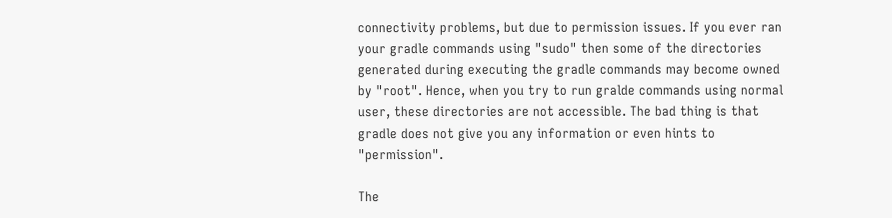connectivity problems, but due to permission issues. If you ever ran your gradle commands using "sudo" then some of the directories generated during executing the gradle commands may become owned by "root". Hence, when you try to run gralde commands using normal user, these directories are not accessible. The bad thing is that gradle does not give you any information or even hints to "permission".

The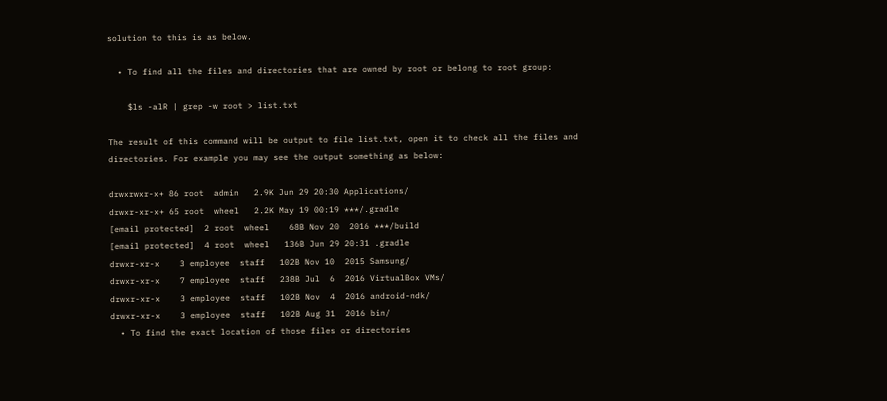solution to this is as below.

  • To find all the files and directories that are owned by root or belong to root group:

    $ls -alR | grep -w root > list.txt

The result of this command will be output to file list.txt, open it to check all the files and directories. For example you may see the output something as below:

drwxrwxr-x+ 86 root  admin   2.9K Jun 29 20:30 Applications/
drwxr-xr-x+ 65 root  wheel   2.2K May 19 00:19 ***/.gradle
[email protected]  2 root  wheel    68B Nov 20  2016 ***/build
[email protected]  4 root  wheel   136B Jun 29 20:31 .gradle
drwxr-xr-x    3 employee  staff   102B Nov 10  2015 Samsung/
drwxr-xr-x    7 employee  staff   238B Jul  6  2016 VirtualBox VMs/
drwxr-xr-x    3 employee  staff   102B Nov  4  2016 android-ndk/
drwxr-xr-x    3 employee  staff   102B Aug 31  2016 bin/
  • To find the exact location of those files or directories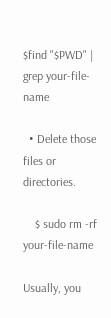$find "$PWD" | grep your-file-name

  • Delete those files or directories.

    $ sudo rm -rf your-file-name

Usually, you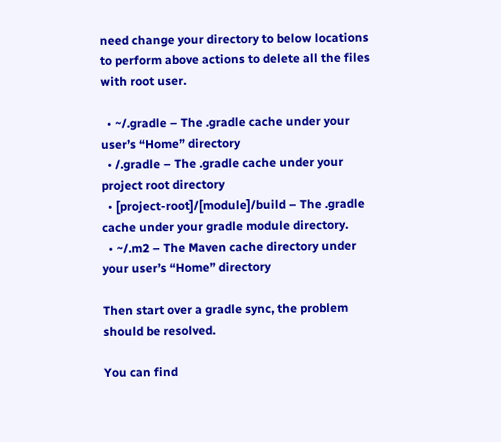need change your directory to below locations to perform above actions to delete all the files with root user.

  • ~/.gradle – The .gradle cache under your user’s “Home” directory
  • /.gradle – The .gradle cache under your project root directory
  • [project-root]/[module]/build – The .gradle cache under your gradle module directory.
  • ~/.m2 – The Maven cache directory under your user’s “Home” directory

Then start over a gradle sync, the problem should be resolved.

You can find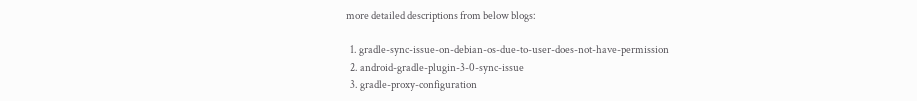more detailed descriptions from below blogs:

  1. gradle-sync-issue-on-debian-os-due-to-user-does-not-have-permission
  2. android-gradle-plugin-3-0-sync-issue
  3. gradle-proxy-configuration